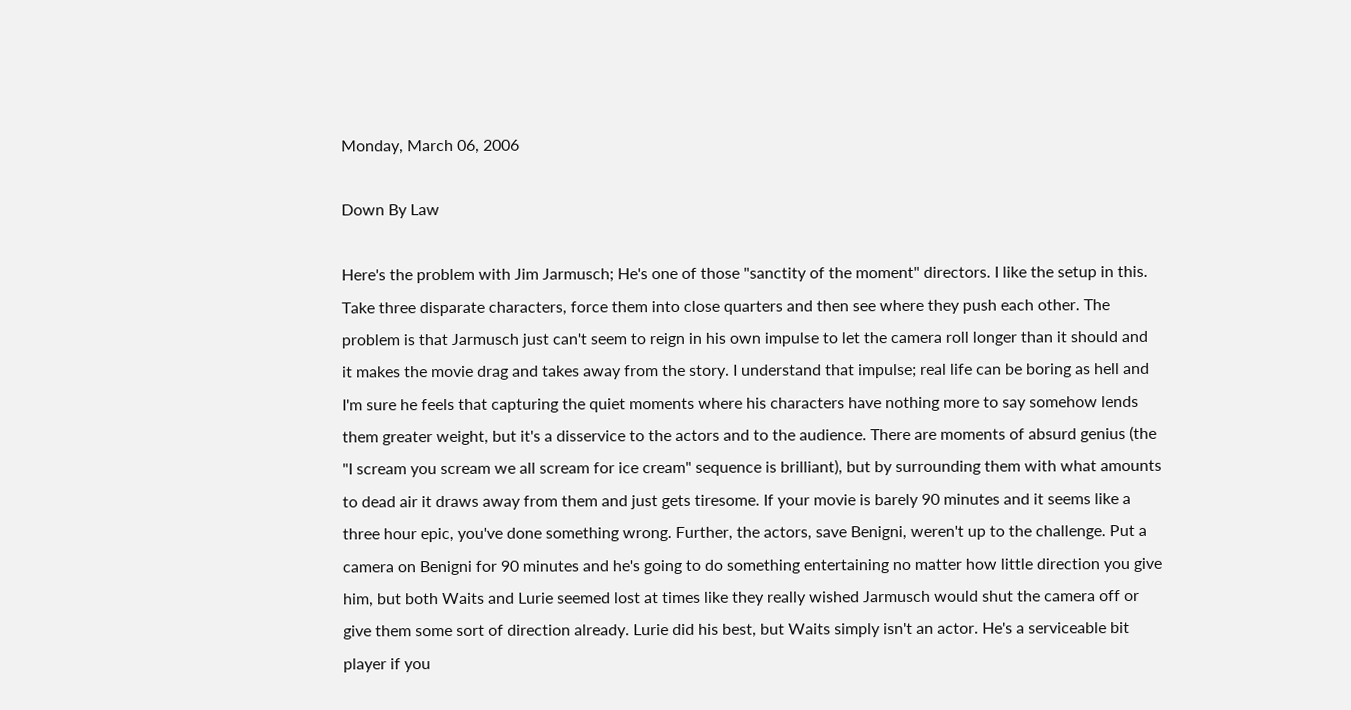Monday, March 06, 2006

Down By Law

Here's the problem with Jim Jarmusch; He's one of those "sanctity of the moment" directors. I like the setup in this. Take three disparate characters, force them into close quarters and then see where they push each other. The problem is that Jarmusch just can't seem to reign in his own impulse to let the camera roll longer than it should and it makes the movie drag and takes away from the story. I understand that impulse; real life can be boring as hell and I'm sure he feels that capturing the quiet moments where his characters have nothing more to say somehow lends them greater weight, but it's a disservice to the actors and to the audience. There are moments of absurd genius (the "I scream you scream we all scream for ice cream" sequence is brilliant), but by surrounding them with what amounts to dead air it draws away from them and just gets tiresome. If your movie is barely 90 minutes and it seems like a three hour epic, you've done something wrong. Further, the actors, save Benigni, weren't up to the challenge. Put a camera on Benigni for 90 minutes and he's going to do something entertaining no matter how little direction you give him, but both Waits and Lurie seemed lost at times like they really wished Jarmusch would shut the camera off or give them some sort of direction already. Lurie did his best, but Waits simply isn't an actor. He's a serviceable bit player if you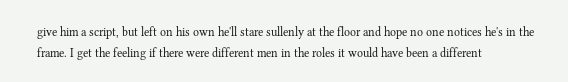give him a script, but left on his own he'll stare sullenly at the floor and hope no one notices he's in the frame. I get the feeling if there were different men in the roles it would have been a different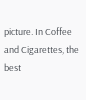picture. In Coffee and Cigarettes, the best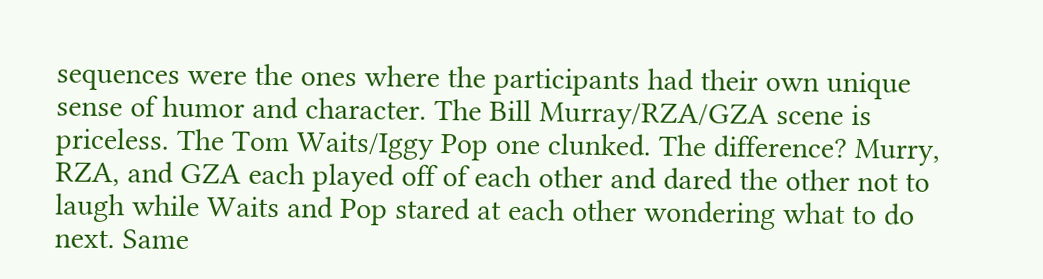sequences were the ones where the participants had their own unique sense of humor and character. The Bill Murray/RZA/GZA scene is priceless. The Tom Waits/Iggy Pop one clunked. The difference? Murry, RZA, and GZA each played off of each other and dared the other not to laugh while Waits and Pop stared at each other wondering what to do next. Same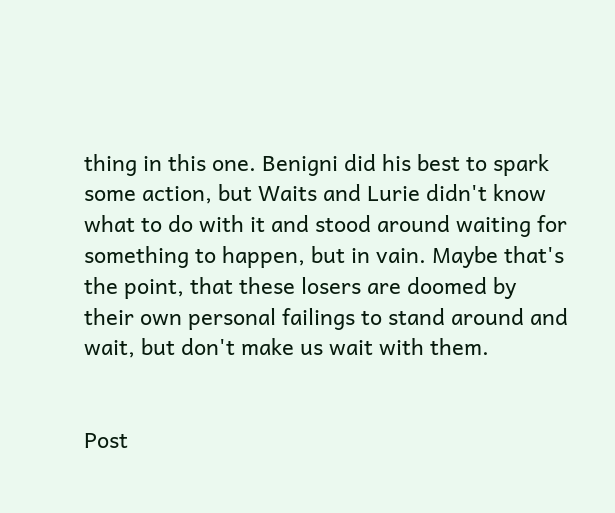thing in this one. Benigni did his best to spark some action, but Waits and Lurie didn't know what to do with it and stood around waiting for something to happen, but in vain. Maybe that's the point, that these losers are doomed by their own personal failings to stand around and wait, but don't make us wait with them.


Post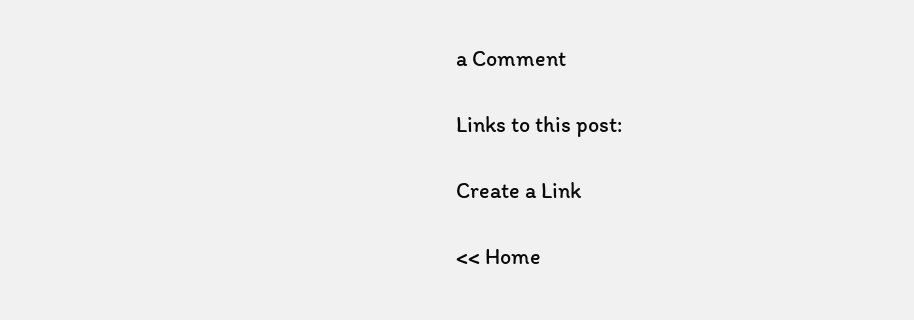a Comment

Links to this post:

Create a Link

<< Home